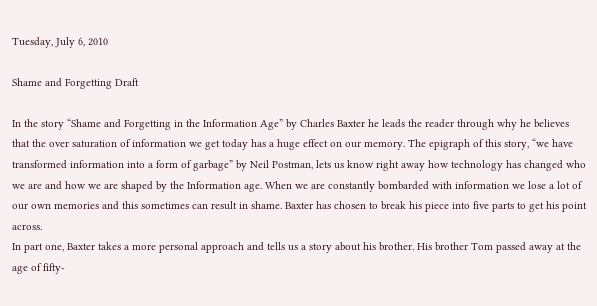Tuesday, July 6, 2010

Shame and Forgetting Draft

In the story “Shame and Forgetting in the Information Age” by Charles Baxter he leads the reader through why he believes that the over saturation of information we get today has a huge effect on our memory. The epigraph of this story, “we have transformed information into a form of garbage” by Neil Postman, lets us know right away how technology has changed who we are and how we are shaped by the Information age. When we are constantly bombarded with information we lose a lot of our own memories and this sometimes can result in shame. Baxter has chosen to break his piece into five parts to get his point across.
In part one, Baxter takes a more personal approach and tells us a story about his brother. His brother Tom passed away at the age of fifty-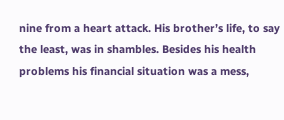nine from a heart attack. His brother’s life, to say the least, was in shambles. Besides his health problems his financial situation was a mess,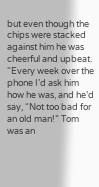but even though the chips were stacked against him he was cheerful and upbeat. “Every week over the phone I’d ask him how he was, and he’d say, “Not too bad for an old man!” Tom was an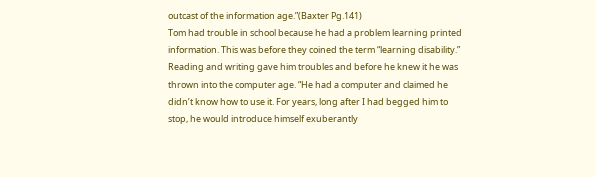outcast of the information age.”(Baxter Pg.141)
Tom had trouble in school because he had a problem learning printed information. This was before they coined the term “learning disability.” Reading and writing gave him troubles and before he knew it he was thrown into the computer age. “He had a computer and claimed he didn’t know how to use it. For years, long after I had begged him to stop, he would introduce himself exuberantly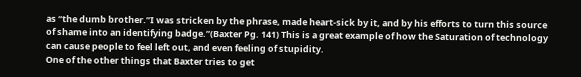as “the dumb brother.”I was stricken by the phrase, made heart-sick by it, and by his efforts to turn this source of shame into an identifying badge.”(Baxter Pg. 141) This is a great example of how the Saturation of technology can cause people to feel left out, and even feeling of stupidity.
One of the other things that Baxter tries to get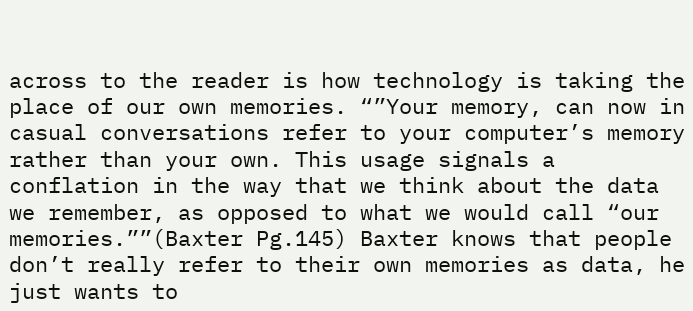across to the reader is how technology is taking the place of our own memories. “”Your memory, can now in casual conversations refer to your computer’s memory rather than your own. This usage signals a conflation in the way that we think about the data we remember, as opposed to what we would call “our memories.””(Baxter Pg.145) Baxter knows that people don’t really refer to their own memories as data, he just wants to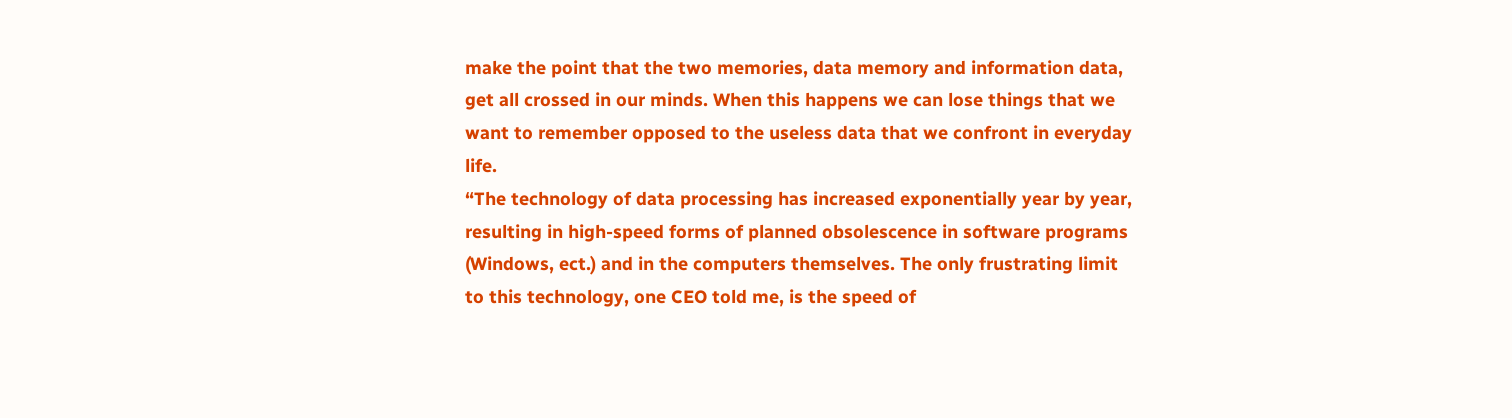make the point that the two memories, data memory and information data, get all crossed in our minds. When this happens we can lose things that we want to remember opposed to the useless data that we confront in everyday life.
“The technology of data processing has increased exponentially year by year, resulting in high-speed forms of planned obsolescence in software programs (Windows, ect.) and in the computers themselves. The only frustrating limit to this technology, one CEO told me, is the speed of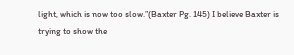light, which is now too slow.”(Baxter Pg. 145) I believe Baxter is trying to show the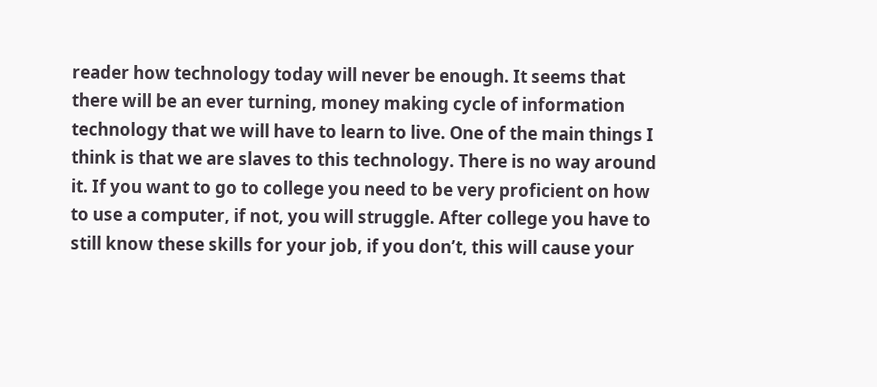reader how technology today will never be enough. It seems that there will be an ever turning, money making cycle of information technology that we will have to learn to live. One of the main things I think is that we are slaves to this technology. There is no way around it. If you want to go to college you need to be very proficient on how to use a computer, if not, you will struggle. After college you have to still know these skills for your job, if you don’t, this will cause your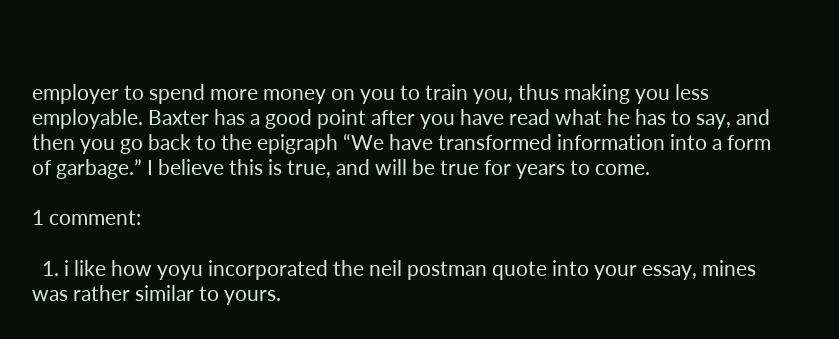employer to spend more money on you to train you, thus making you less employable. Baxter has a good point after you have read what he has to say, and then you go back to the epigraph “We have transformed information into a form of garbage.” I believe this is true, and will be true for years to come.

1 comment:

  1. i like how yoyu incorporated the neil postman quote into your essay, mines was rather similar to yours.